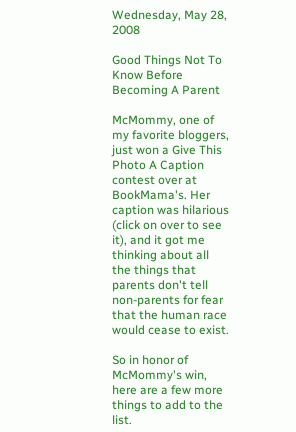Wednesday, May 28, 2008

Good Things Not To Know Before Becoming A Parent

McMommy, one of my favorite bloggers, just won a Give This Photo A Caption contest over at BookMama's. Her caption was hilarious (click on over to see it), and it got me thinking about all the things that parents don't tell non-parents for fear that the human race would cease to exist.

So in honor of McMommy's win, here are a few more things to add to the list.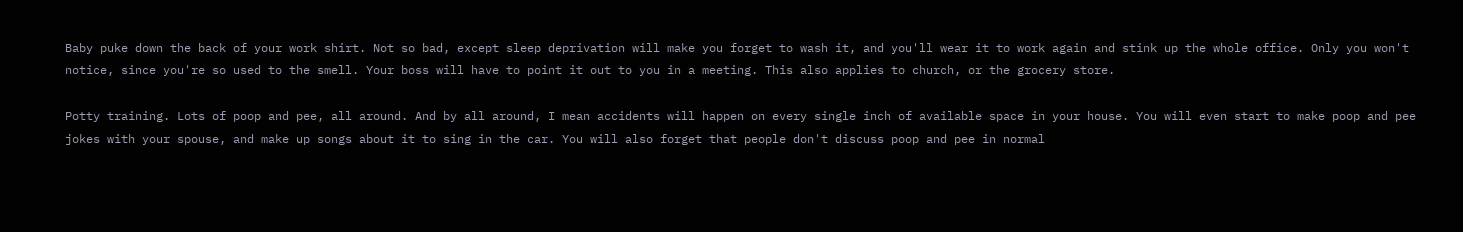Baby puke down the back of your work shirt. Not so bad, except sleep deprivation will make you forget to wash it, and you'll wear it to work again and stink up the whole office. Only you won't notice, since you're so used to the smell. Your boss will have to point it out to you in a meeting. This also applies to church, or the grocery store.

Potty training. Lots of poop and pee, all around. And by all around, I mean accidents will happen on every single inch of available space in your house. You will even start to make poop and pee jokes with your spouse, and make up songs about it to sing in the car. You will also forget that people don't discuss poop and pee in normal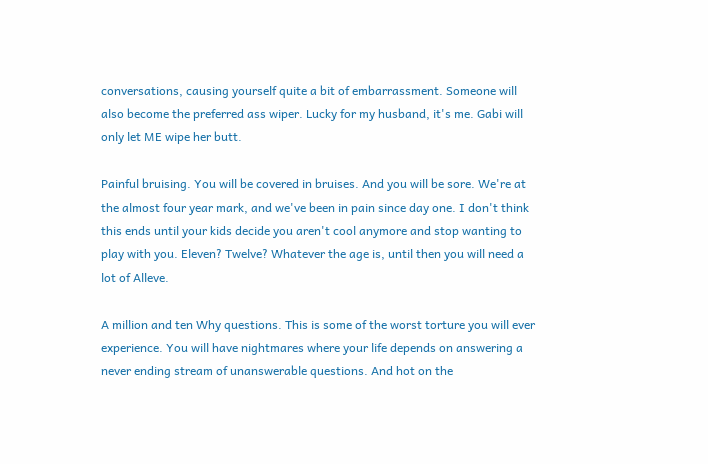conversations, causing yourself quite a bit of embarrassment. Someone will also become the preferred ass wiper. Lucky for my husband, it's me. Gabi will only let ME wipe her butt.

Painful bruising. You will be covered in bruises. And you will be sore. We're at the almost four year mark, and we've been in pain since day one. I don't think this ends until your kids decide you aren't cool anymore and stop wanting to play with you. Eleven? Twelve? Whatever the age is, until then you will need a lot of Alleve.

A million and ten Why questions. This is some of the worst torture you will ever experience. You will have nightmares where your life depends on answering a never ending stream of unanswerable questions. And hot on the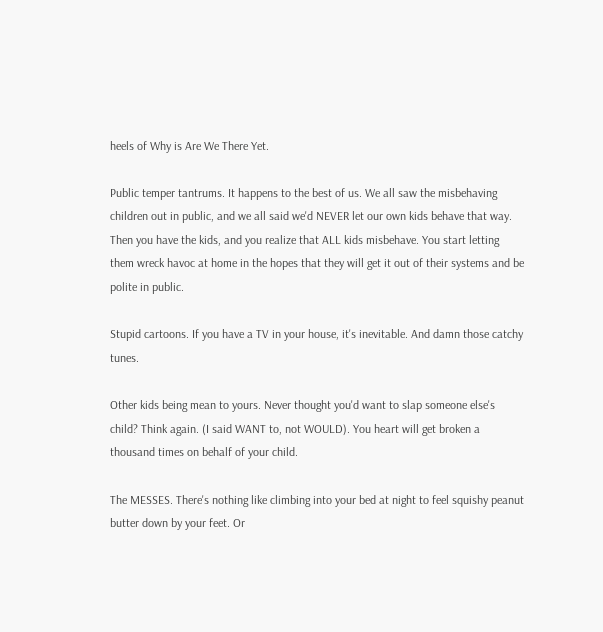heels of Why is Are We There Yet.

Public temper tantrums. It happens to the best of us. We all saw the misbehaving children out in public, and we all said we'd NEVER let our own kids behave that way. Then you have the kids, and you realize that ALL kids misbehave. You start letting them wreck havoc at home in the hopes that they will get it out of their systems and be polite in public.

Stupid cartoons. If you have a TV in your house, it's inevitable. And damn those catchy tunes.

Other kids being mean to yours. Never thought you'd want to slap someone else's child? Think again. (I said WANT to, not WOULD). You heart will get broken a thousand times on behalf of your child.

The MESSES. There's nothing like climbing into your bed at night to feel squishy peanut butter down by your feet. Or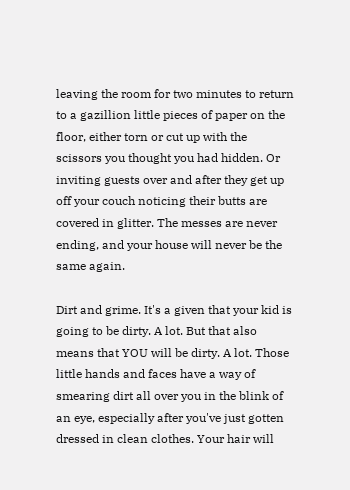leaving the room for two minutes to return to a gazillion little pieces of paper on the floor, either torn or cut up with the scissors you thought you had hidden. Or inviting guests over and after they get up off your couch noticing their butts are covered in glitter. The messes are never ending, and your house will never be the same again.

Dirt and grime. It's a given that your kid is going to be dirty. A lot. But that also means that YOU will be dirty. A lot. Those little hands and faces have a way of smearing dirt all over you in the blink of an eye, especially after you've just gotten dressed in clean clothes. Your hair will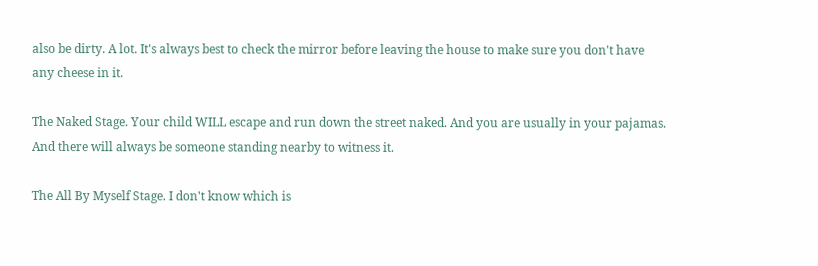also be dirty. A lot. It's always best to check the mirror before leaving the house to make sure you don't have any cheese in it.

The Naked Stage. Your child WILL escape and run down the street naked. And you are usually in your pajamas. And there will always be someone standing nearby to witness it.

The All By Myself Stage. I don't know which is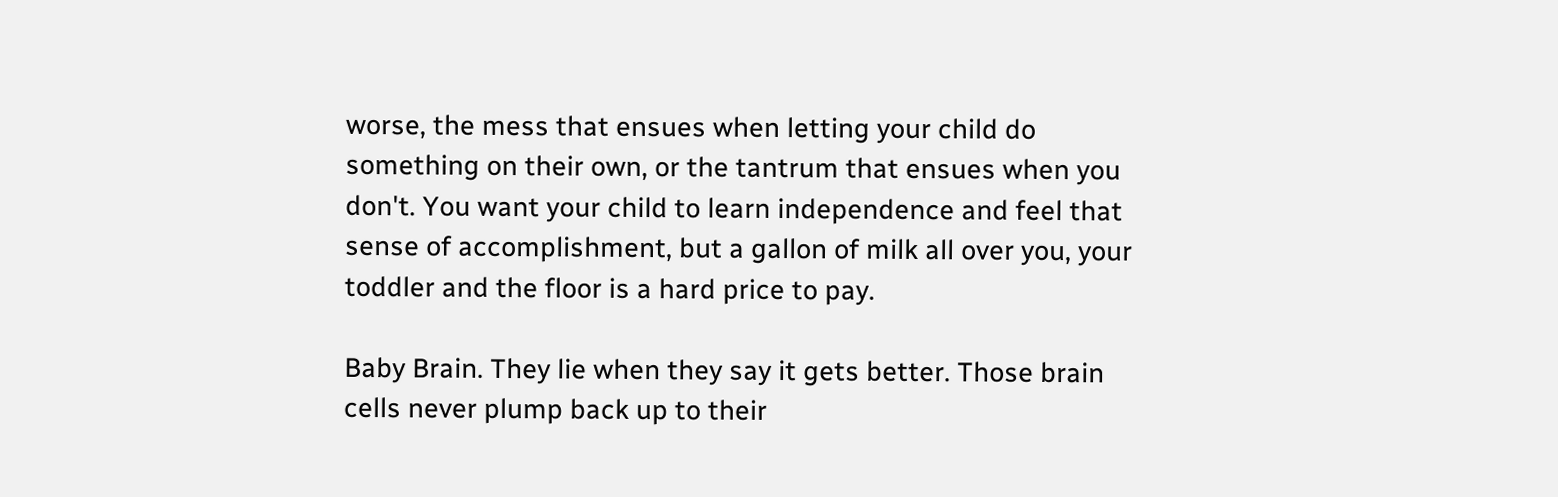worse, the mess that ensues when letting your child do something on their own, or the tantrum that ensues when you don't. You want your child to learn independence and feel that sense of accomplishment, but a gallon of milk all over you, your toddler and the floor is a hard price to pay.

Baby Brain. They lie when they say it gets better. Those brain cells never plump back up to their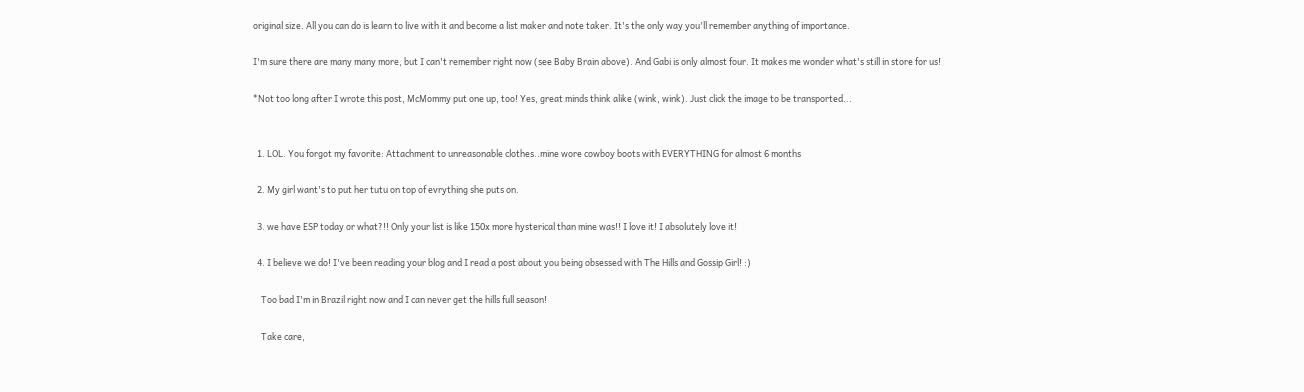original size. All you can do is learn to live with it and become a list maker and note taker. It's the only way you'll remember anything of importance.

I'm sure there are many many more, but I can't remember right now (see Baby Brain above). And Gabi is only almost four. It makes me wonder what's still in store for us!

*Not too long after I wrote this post, McMommy put one up, too! Yes, great minds think alike (wink, wink). Just click the image to be transported...


  1. LOL. You forgot my favorite: Attachment to unreasonable clothes..mine wore cowboy boots with EVERYTHING for almost 6 months

  2. My girl want's to put her tutu on top of evrything she puts on.

  3. we have ESP today or what?!! Only your list is like 150x more hysterical than mine was!! I love it! I absolutely love it!

  4. I believe we do! I've been reading your blog and I read a post about you being obsessed with The Hills and Gossip Girl! :)

    Too bad I'm in Brazil right now and I can never get the hills full season!

    Take care,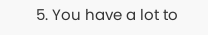5. You have a lot to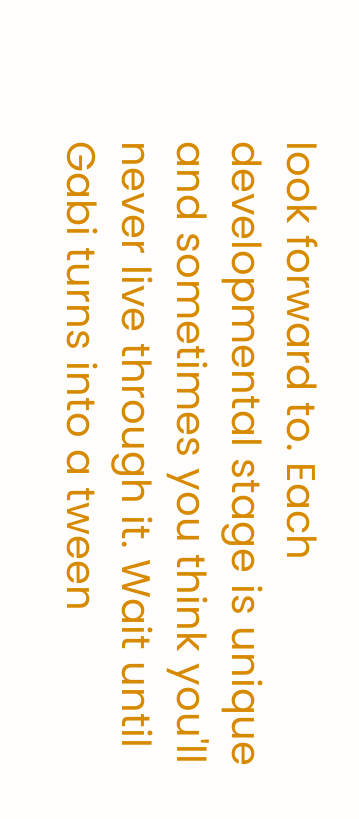look forward to. Each developmental stage is unique and sometimes you think you'll never live through it. Wait until Gabi turns into a tween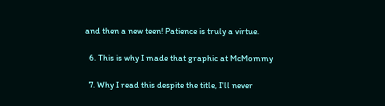and then a new teen! Patience is truly a virtue.

  6. This is why I made that graphic at McMommy

  7. Why I read this despite the title, I'll never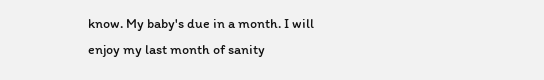know. My baby's due in a month. I will enjoy my last month of sanity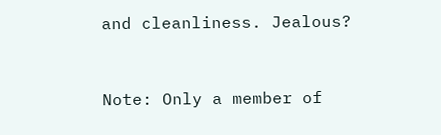and cleanliness. Jealous?


Note: Only a member of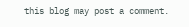this blog may post a comment.